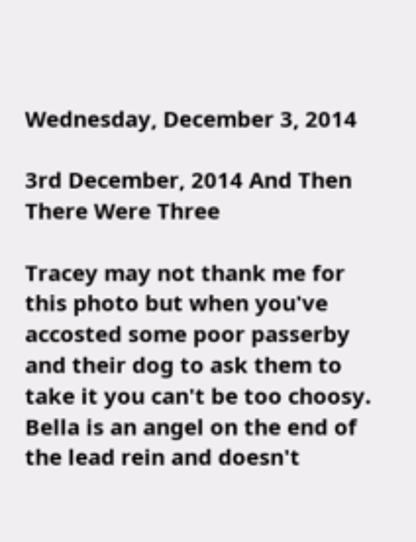Wednesday, December 3, 2014

3rd December, 2014 And Then There Were Three

Tracey may not thank me for this photo but when you've accosted some poor passerby and their dog to ask them to take it you can't be too choosy. Bella is an angel on the end of the lead rein and doesn't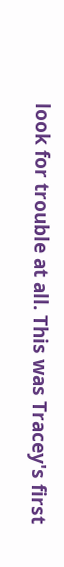look for trouble at all. This was Tracey's first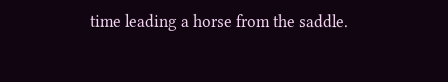time leading a horse from the saddle.